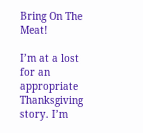Bring On The Meat!

I’m at a lost for an appropriate Thanksgiving story. I’m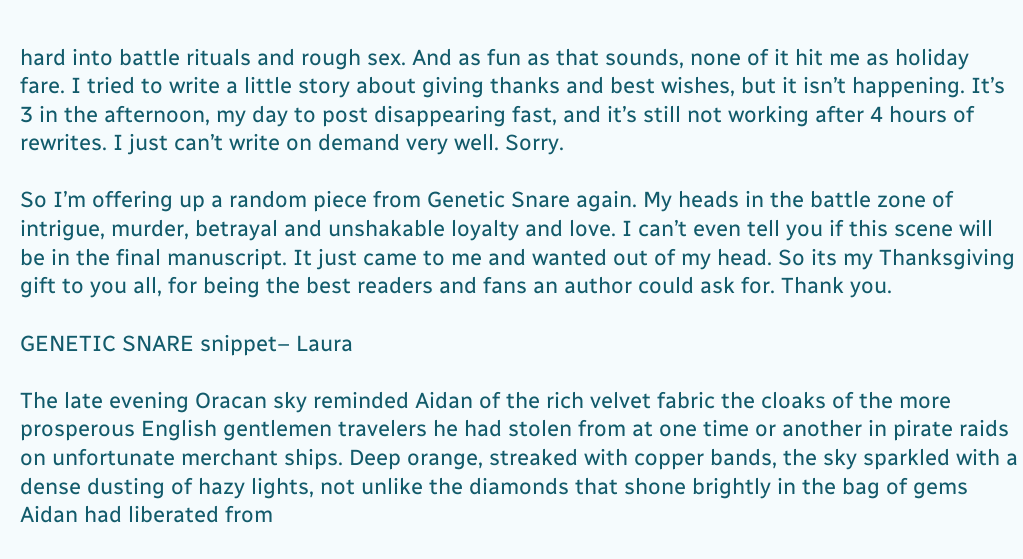hard into battle rituals and rough sex. And as fun as that sounds, none of it hit me as holiday fare. I tried to write a little story about giving thanks and best wishes, but it isn’t happening. It’s 3 in the afternoon, my day to post disappearing fast, and it’s still not working after 4 hours of rewrites. I just can’t write on demand very well. Sorry.

So I’m offering up a random piece from Genetic Snare again. My heads in the battle zone of intrigue, murder, betrayal and unshakable loyalty and love. I can’t even tell you if this scene will be in the final manuscript. It just came to me and wanted out of my head. So its my Thanksgiving gift to you all, for being the best readers and fans an author could ask for. Thank you.

GENETIC SNARE snippet– Laura

The late evening Oracan sky reminded Aidan of the rich velvet fabric the cloaks of the more prosperous English gentlemen travelers he had stolen from at one time or another in pirate raids on unfortunate merchant ships. Deep orange, streaked with copper bands, the sky sparkled with a dense dusting of hazy lights, not unlike the diamonds that shone brightly in the bag of gems Aidan had liberated from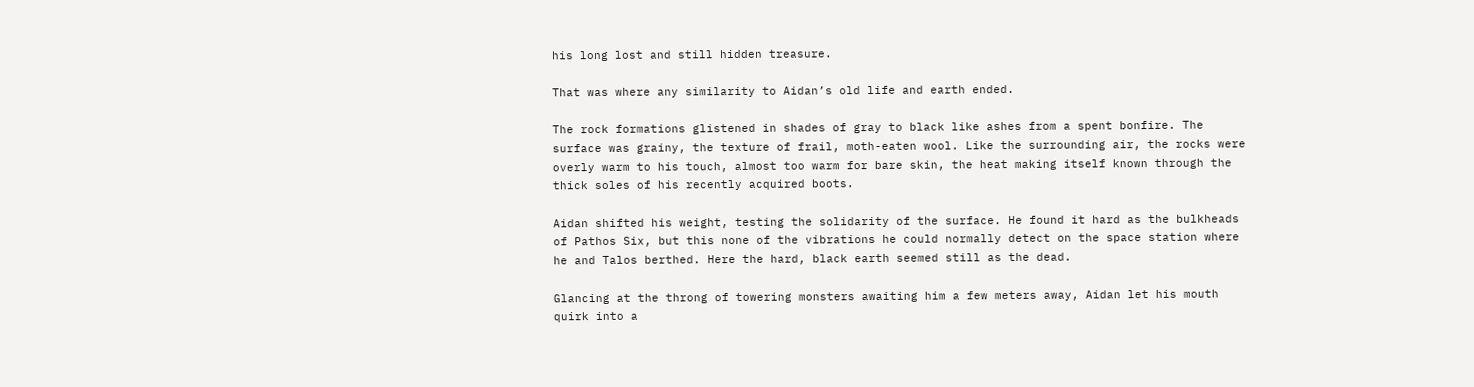his long lost and still hidden treasure.

That was where any similarity to Aidan’s old life and earth ended.

The rock formations glistened in shades of gray to black like ashes from a spent bonfire. The surface was grainy, the texture of frail, moth-eaten wool. Like the surrounding air, the rocks were overly warm to his touch, almost too warm for bare skin, the heat making itself known through the thick soles of his recently acquired boots.

Aidan shifted his weight, testing the solidarity of the surface. He found it hard as the bulkheads of Pathos Six, but this none of the vibrations he could normally detect on the space station where he and Talos berthed. Here the hard, black earth seemed still as the dead.

Glancing at the throng of towering monsters awaiting him a few meters away, Aidan let his mouth quirk into a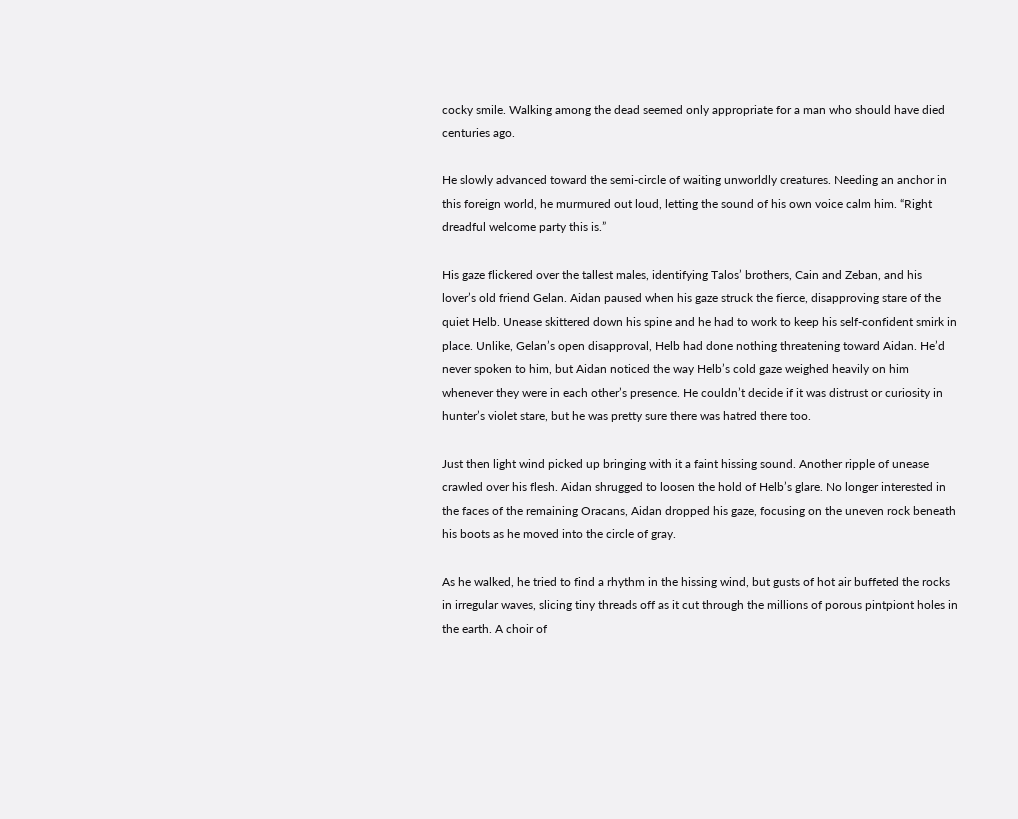cocky smile. Walking among the dead seemed only appropriate for a man who should have died centuries ago.

He slowly advanced toward the semi-circle of waiting unworldly creatures. Needing an anchor in this foreign world, he murmured out loud, letting the sound of his own voice calm him. “Right dreadful welcome party this is.”

His gaze flickered over the tallest males, identifying Talos’ brothers, Cain and Zeban, and his lover’s old friend Gelan. Aidan paused when his gaze struck the fierce, disapproving stare of the quiet Helb. Unease skittered down his spine and he had to work to keep his self-confident smirk in place. Unlike, Gelan’s open disapproval, Helb had done nothing threatening toward Aidan. He’d never spoken to him, but Aidan noticed the way Helb’s cold gaze weighed heavily on him whenever they were in each other’s presence. He couldn’t decide if it was distrust or curiosity in hunter’s violet stare, but he was pretty sure there was hatred there too.

Just then light wind picked up bringing with it a faint hissing sound. Another ripple of unease crawled over his flesh. Aidan shrugged to loosen the hold of Helb’s glare. No longer interested in the faces of the remaining Oracans, Aidan dropped his gaze, focusing on the uneven rock beneath his boots as he moved into the circle of gray.

As he walked, he tried to find a rhythm in the hissing wind, but gusts of hot air buffeted the rocks in irregular waves, slicing tiny threads off as it cut through the millions of porous pintpiont holes in the earth. A choir of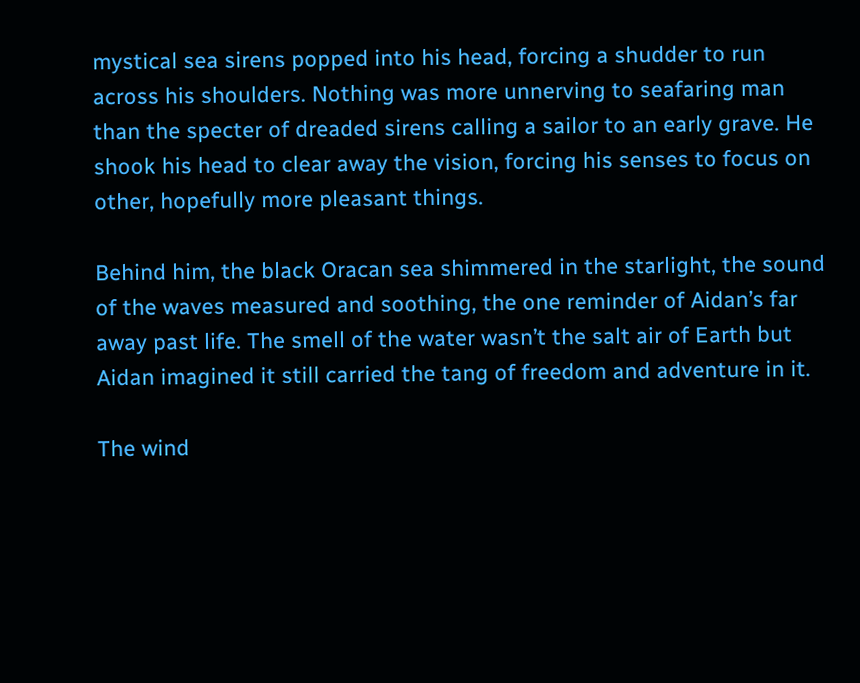mystical sea sirens popped into his head, forcing a shudder to run across his shoulders. Nothing was more unnerving to seafaring man than the specter of dreaded sirens calling a sailor to an early grave. He shook his head to clear away the vision, forcing his senses to focus on other, hopefully more pleasant things.

Behind him, the black Oracan sea shimmered in the starlight, the sound of the waves measured and soothing, the one reminder of Aidan’s far away past life. The smell of the water wasn’t the salt air of Earth but Aidan imagined it still carried the tang of freedom and adventure in it.

The wind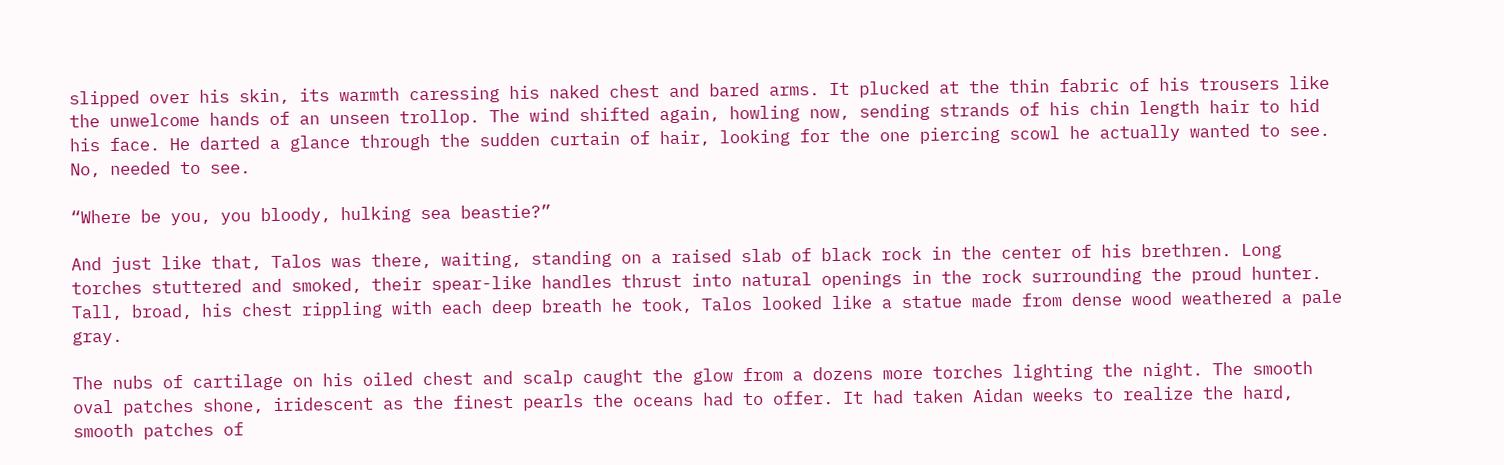slipped over his skin, its warmth caressing his naked chest and bared arms. It plucked at the thin fabric of his trousers like the unwelcome hands of an unseen trollop. The wind shifted again, howling now, sending strands of his chin length hair to hid his face. He darted a glance through the sudden curtain of hair, looking for the one piercing scowl he actually wanted to see. No, needed to see.

“Where be you, you bloody, hulking sea beastie?”

And just like that, Talos was there, waiting, standing on a raised slab of black rock in the center of his brethren. Long torches stuttered and smoked, their spear-like handles thrust into natural openings in the rock surrounding the proud hunter. Tall, broad, his chest rippling with each deep breath he took, Talos looked like a statue made from dense wood weathered a pale gray.

The nubs of cartilage on his oiled chest and scalp caught the glow from a dozens more torches lighting the night. The smooth oval patches shone, iridescent as the finest pearls the oceans had to offer. It had taken Aidan weeks to realize the hard, smooth patches of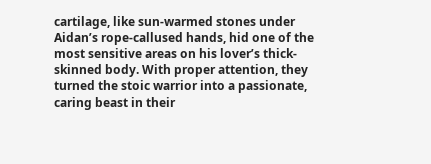cartilage, like sun-warmed stones under Aidan’s rope-callused hands, hid one of the most sensitive areas on his lover’s thick-skinned body. With proper attention, they turned the stoic warrior into a passionate, caring beast in their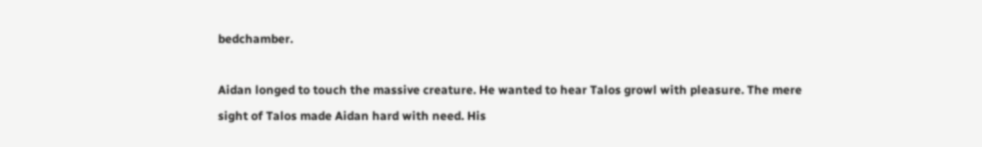bedchamber.

Aidan longed to touch the massive creature. He wanted to hear Talos growl with pleasure. The mere sight of Talos made Aidan hard with need. His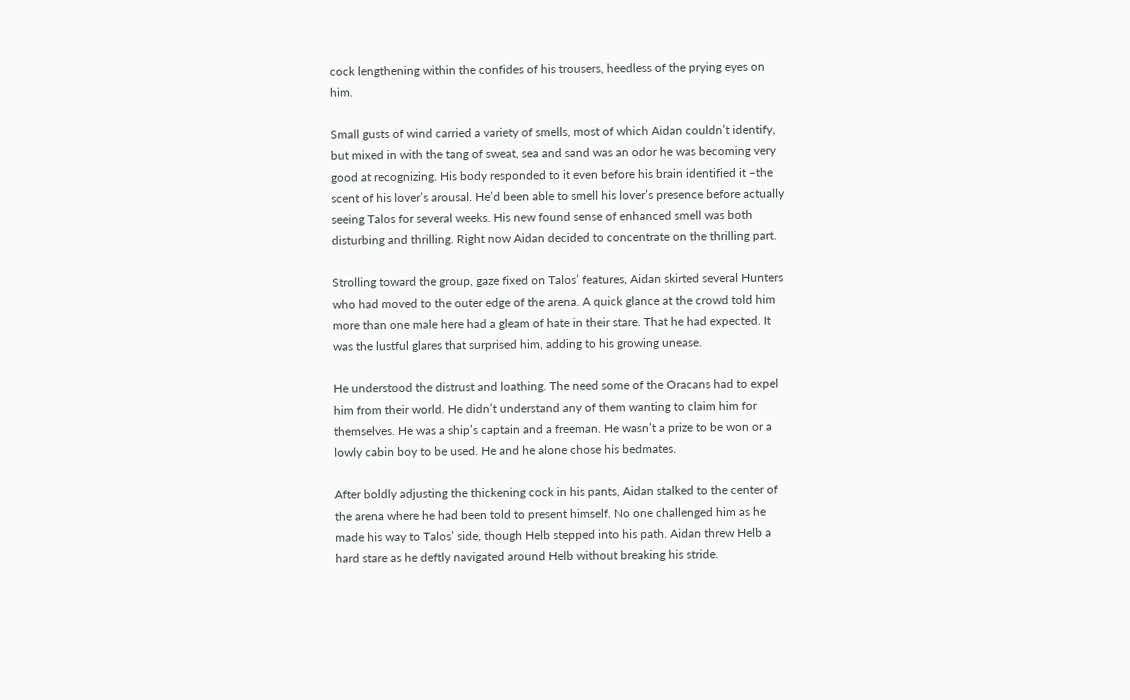cock lengthening within the confides of his trousers, heedless of the prying eyes on him.

Small gusts of wind carried a variety of smells, most of which Aidan couldn’t identify, but mixed in with the tang of sweat, sea and sand was an odor he was becoming very good at recognizing. His body responded to it even before his brain identified it –the scent of his lover’s arousal. He’d been able to smell his lover’s presence before actually seeing Talos for several weeks. His new found sense of enhanced smell was both disturbing and thrilling. Right now Aidan decided to concentrate on the thrilling part.

Strolling toward the group, gaze fixed on Talos’ features, Aidan skirted several Hunters who had moved to the outer edge of the arena. A quick glance at the crowd told him more than one male here had a gleam of hate in their stare. That he had expected. It was the lustful glares that surprised him, adding to his growing unease.

He understood the distrust and loathing. The need some of the Oracans had to expel him from their world. He didn’t understand any of them wanting to claim him for themselves. He was a ship’s captain and a freeman. He wasn’t a prize to be won or a lowly cabin boy to be used. He and he alone chose his bedmates.

After boldly adjusting the thickening cock in his pants, Aidan stalked to the center of the arena where he had been told to present himself. No one challenged him as he made his way to Talos’ side, though Helb stepped into his path. Aidan threw Helb a hard stare as he deftly navigated around Helb without breaking his stride.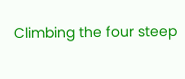Climbing the four steep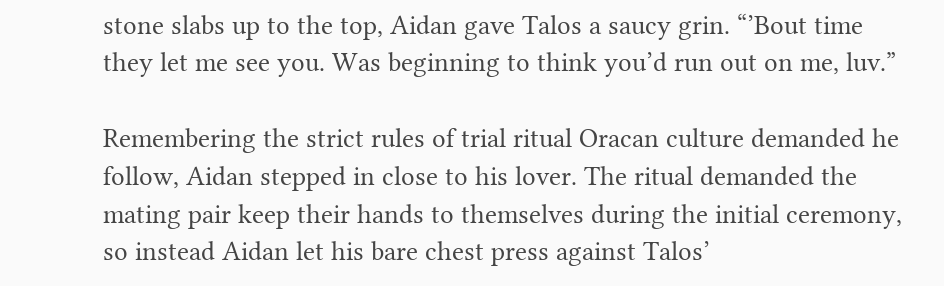stone slabs up to the top, Aidan gave Talos a saucy grin. “’Bout time they let me see you. Was beginning to think you’d run out on me, luv.”

Remembering the strict rules of trial ritual Oracan culture demanded he follow, Aidan stepped in close to his lover. The ritual demanded the mating pair keep their hands to themselves during the initial ceremony, so instead Aidan let his bare chest press against Talos’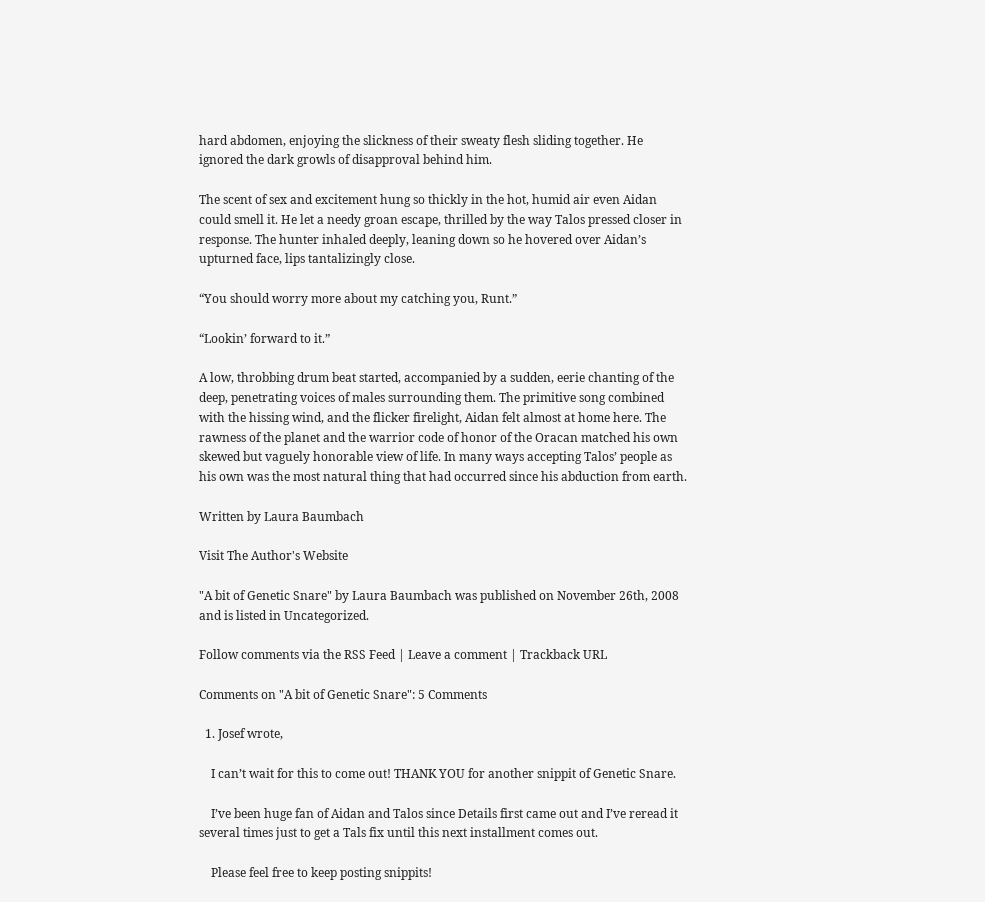hard abdomen, enjoying the slickness of their sweaty flesh sliding together. He ignored the dark growls of disapproval behind him.

The scent of sex and excitement hung so thickly in the hot, humid air even Aidan could smell it. He let a needy groan escape, thrilled by the way Talos pressed closer in response. The hunter inhaled deeply, leaning down so he hovered over Aidan’s upturned face, lips tantalizingly close.

“You should worry more about my catching you, Runt.”

“Lookin’ forward to it.”

A low, throbbing drum beat started, accompanied by a sudden, eerie chanting of the deep, penetrating voices of males surrounding them. The primitive song combined with the hissing wind, and the flicker firelight, Aidan felt almost at home here. The rawness of the planet and the warrior code of honor of the Oracan matched his own skewed but vaguely honorable view of life. In many ways accepting Talos’ people as his own was the most natural thing that had occurred since his abduction from earth.

Written by Laura Baumbach

Visit The Author's Website

"A bit of Genetic Snare" by Laura Baumbach was published on November 26th, 2008 and is listed in Uncategorized.

Follow comments via the RSS Feed | Leave a comment | Trackback URL

Comments on "A bit of Genetic Snare": 5 Comments

  1. Josef wrote,

    I can’t wait for this to come out! THANK YOU for another snippit of Genetic Snare.

    I’ve been huge fan of Aidan and Talos since Details first came out and I’ve reread it several times just to get a Tals fix until this next installment comes out.

    Please feel free to keep posting snippits!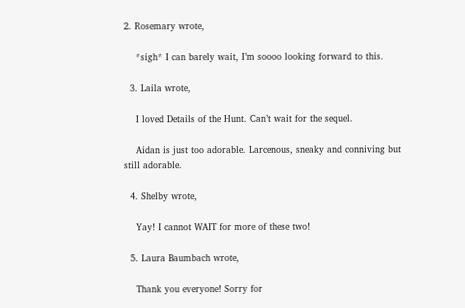2. Rosemary wrote,

    *sigh* I can barely wait, I’m soooo looking forward to this.

  3. Laila wrote,

    I loved Details of the Hunt. Can’t wait for the sequel.

    Aidan is just too adorable. Larcenous, sneaky and conniving but still adorable.

  4. Shelby wrote,

    Yay! I cannot WAIT for more of these two!

  5. Laura Baumbach wrote,

    Thank you everyone! Sorry for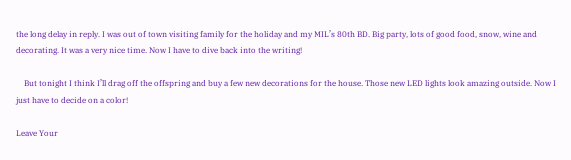the long delay in reply. I was out of town visiting family for the holiday and my MIL’s 80th BD. Big party, lots of good food, snow, wine and decorating. It was a very nice time. Now I have to dive back into the writing!

    But tonight I think I’ll drag off the offspring and buy a few new decorations for the house. Those new LED lights look amazing outside. Now I just have to decide on a color!

Leave Your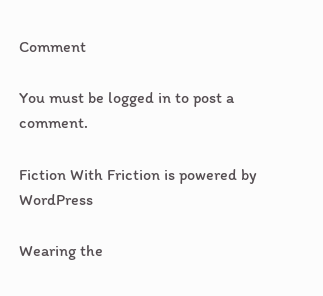Comment

You must be logged in to post a comment.

Fiction With Friction is powered by WordPress

Wearing the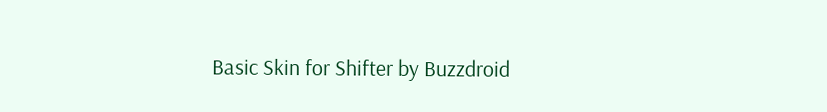Basic Skin for Shifter by Buzzdroid